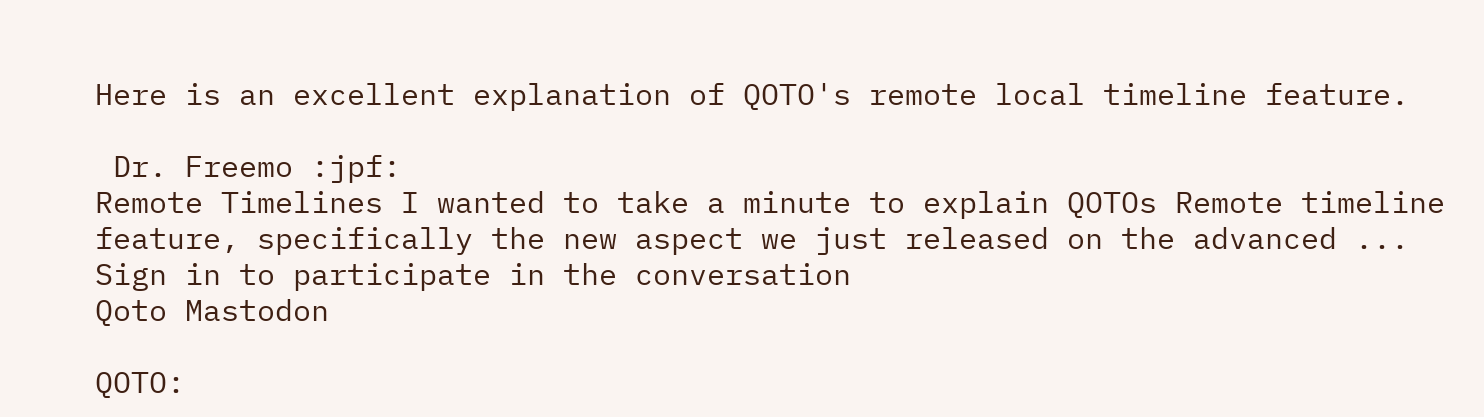Here is an excellent explanation of QOTO's remote local timeline feature.

 Dr. Freemo :jpf:
Remote Timelines I wanted to take a minute to explain QOTOs Remote timeline feature, specifically the new aspect we just released on the advanced ...
Sign in to participate in the conversation
Qoto Mastodon

QOTO: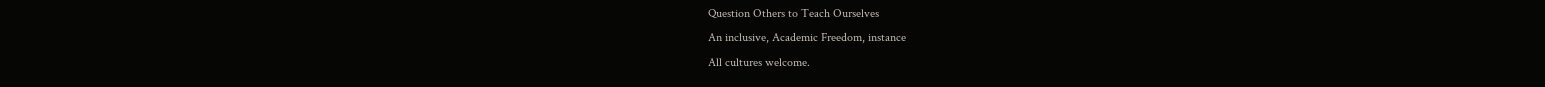Question Others to Teach Ourselves
An inclusive, Academic Freedom, instance
All cultures welcome.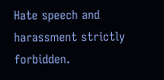Hate speech and harassment strictly forbidden.